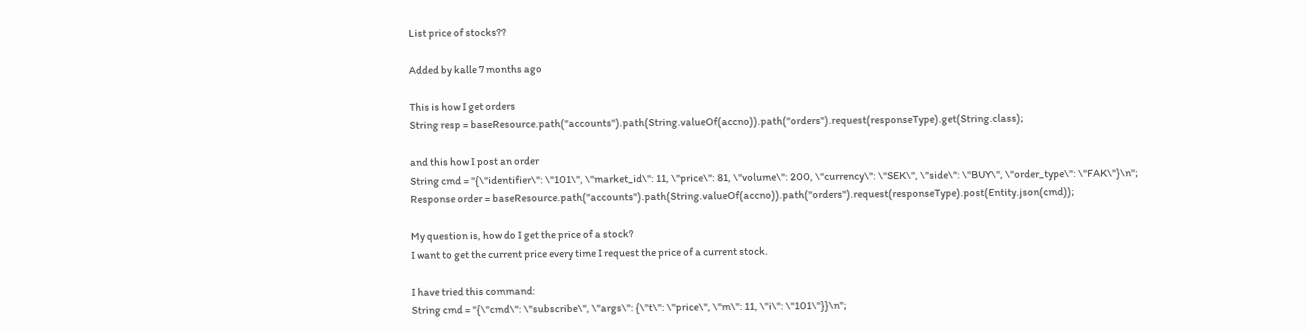List price of stocks??

Added by kalle 7 months ago

This is how I get orders
String resp = baseResource.path("accounts").path(String.valueOf(accno)).path("orders").request(responseType).get(String.class);

and this how I post an order
String cmd = "{\"identifier\": \"101\", \"market_id\": 11, \"price\": 81, \"volume\": 200, \"currency\": \"SEK\", \"side\": \"BUY\", \"order_type\": \"FAK\"}\n";
Response order = baseResource.path("accounts").path(String.valueOf(accno)).path("orders").request(responseType).post(Entity.json(cmd));

My question is, how do I get the price of a stock?
I want to get the current price every time I request the price of a current stock.

I have tried this command:
String cmd = "{\"cmd\": \"subscribe\", \"args\": {\"t\": \"price\", \"m\": 11, \"i\": \"101\"}}\n";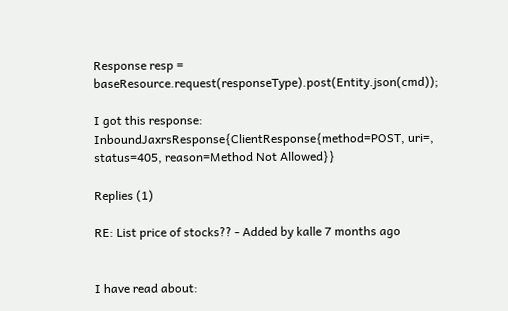Response resp = baseResource.request(responseType).post(Entity.json(cmd));

I got this response:
InboundJaxrsResponse{ClientResponse{method=POST, uri=, status=405, reason=Method Not Allowed}}

Replies (1)

RE: List price of stocks?? - Added by kalle 7 months ago


I have read about: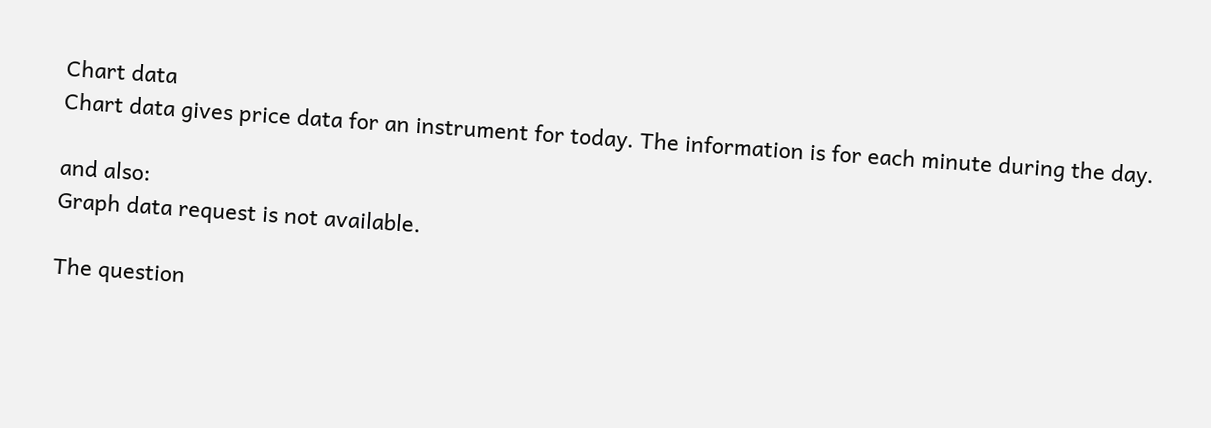Chart data
Chart data gives price data for an instrument for today. The information is for each minute during the day.

and also:
Graph data request is not available.

The question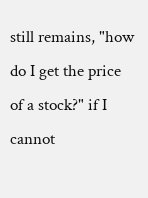still remains, "how do I get the price of a stock?" if I cannot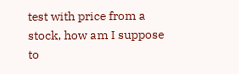test with price from a stock, how am I suppose to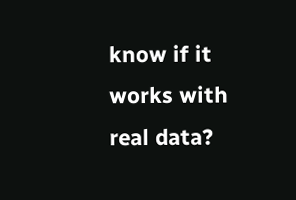know if it works with real data?